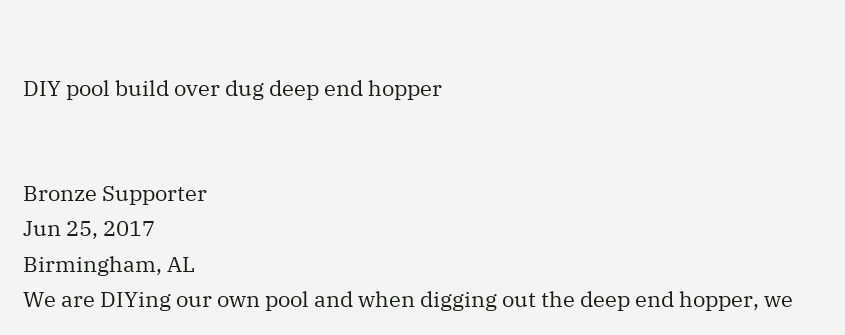DIY pool build over dug deep end hopper


Bronze Supporter
Jun 25, 2017
Birmingham, AL
We are DIYing our own pool and when digging out the deep end hopper, we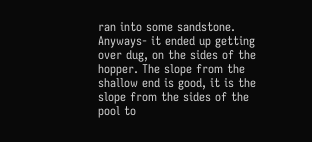ran into some sandstone. Anyways- it ended up getting over dug, on the sides of the hopper. The slope from the shallow end is good, it is the slope from the sides of the pool to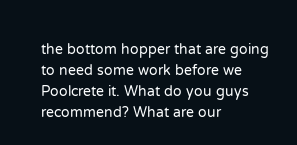the bottom hopper that are going to need some work before we Poolcrete it. What do you guys recommend? What are our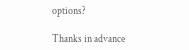options?

Thanks in advance